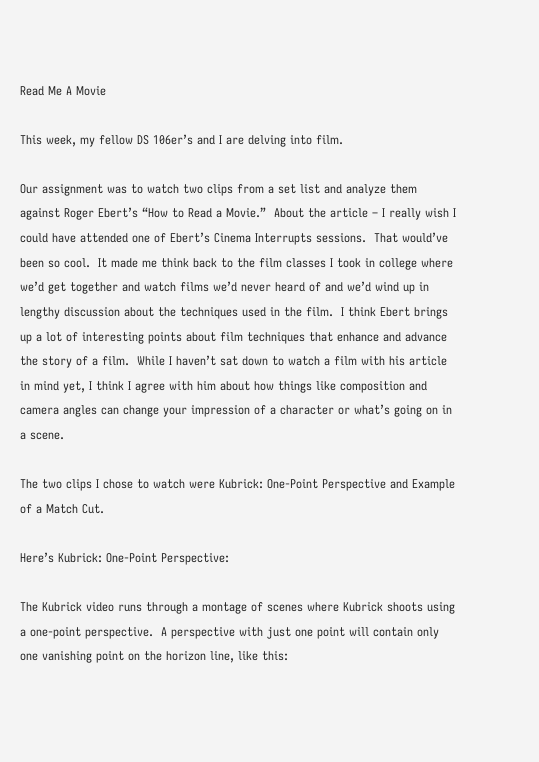Read Me A Movie

This week, my fellow DS 106er’s and I are delving into film.

Our assignment was to watch two clips from a set list and analyze them against Roger Ebert’s “How to Read a Movie.”  About the article – I really wish I could have attended one of Ebert’s Cinema Interrupts sessions.  That would’ve been so cool.  It made me think back to the film classes I took in college where we’d get together and watch films we’d never heard of and we’d wind up in lengthy discussion about the techniques used in the film.  I think Ebert brings up a lot of interesting points about film techniques that enhance and advance the story of a film.  While I haven’t sat down to watch a film with his article in mind yet, I think I agree with him about how things like composition and camera angles can change your impression of a character or what’s going on in a scene.

The two clips I chose to watch were Kubrick: One-Point Perspective and Example of a Match Cut.

Here’s Kubrick: One-Point Perspective:

The Kubrick video runs through a montage of scenes where Kubrick shoots using a one-point perspective.  A perspective with just one point will contain only one vanishing point on the horizon line, like this: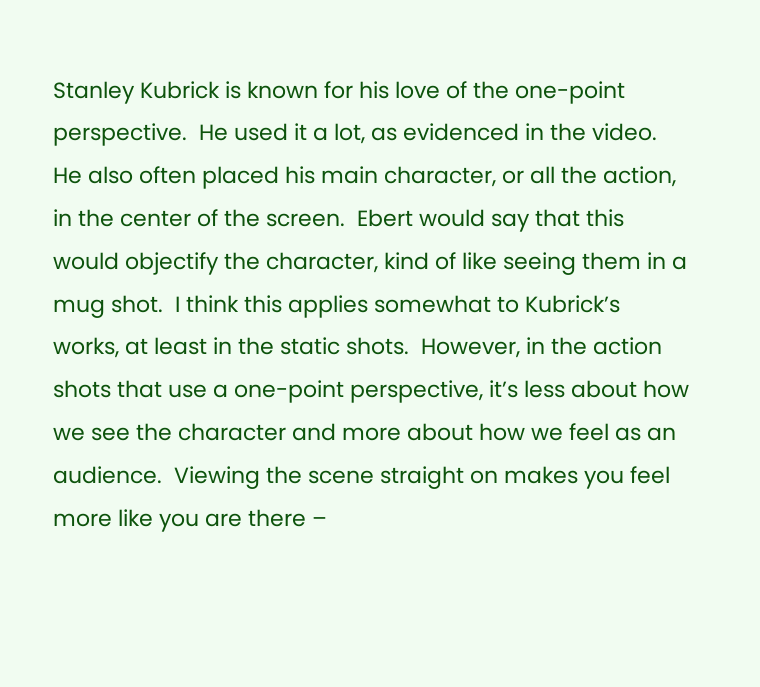Stanley Kubrick is known for his love of the one-point perspective.  He used it a lot, as evidenced in the video.  He also often placed his main character, or all the action, in the center of the screen.  Ebert would say that this would objectify the character, kind of like seeing them in a mug shot.  I think this applies somewhat to Kubrick’s works, at least in the static shots.  However, in the action shots that use a one-point perspective, it’s less about how we see the character and more about how we feel as an audience.  Viewing the scene straight on makes you feel more like you are there –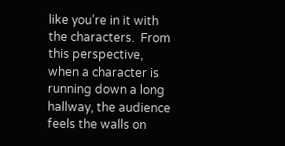like you’re in it with the characters.  From this perspective, when a character is running down a long hallway, the audience feels the walls on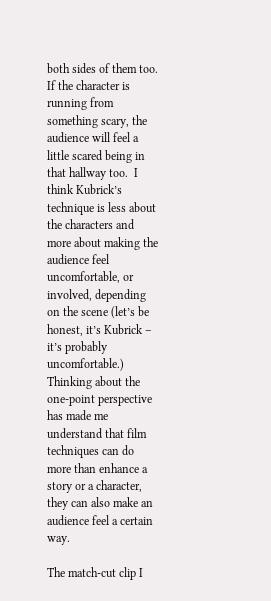both sides of them too.  If the character is running from something scary, the audience will feel a little scared being in that hallway too.  I think Kubrick’s technique is less about the characters and more about making the audience feel uncomfortable, or involved, depending on the scene (let’s be honest, it’s Kubrick – it’s probably uncomfortable.)  Thinking about the one-point perspective has made me understand that film techniques can do more than enhance a story or a character, they can also make an audience feel a certain way.

The match-cut clip I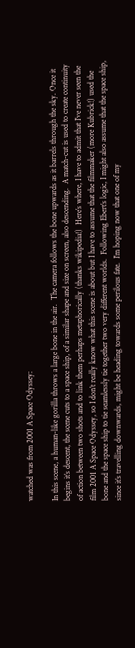watched was from 2001 A Space Odyssey:

In this scene, a human-like gorilla throws a large bone in the air.  The camera follows the bone upwards as it barrels through the sky. Once it begins it’s descent, the scene cuts to a space ship, of a similar shape and size on screen, also descending.  A match-cut is used to create continuity of action between two shots and to link them perhaps metaphorically (thanks wikipedia!)  Here’s where, I have to admit that I’ve never seen the film 2001 A Space Odyssey, so I don’t really know what this scene is about but I have to assume that the filmmaker (more Kubrick!) used the bone and the space ship to tie seamlessly tie together two very different worlds.  Following Ebert’s logic, I might also assume that the space ship, since it’s travelling downwards, might be heading towards some perilous fate.  I’m hoping now that one of my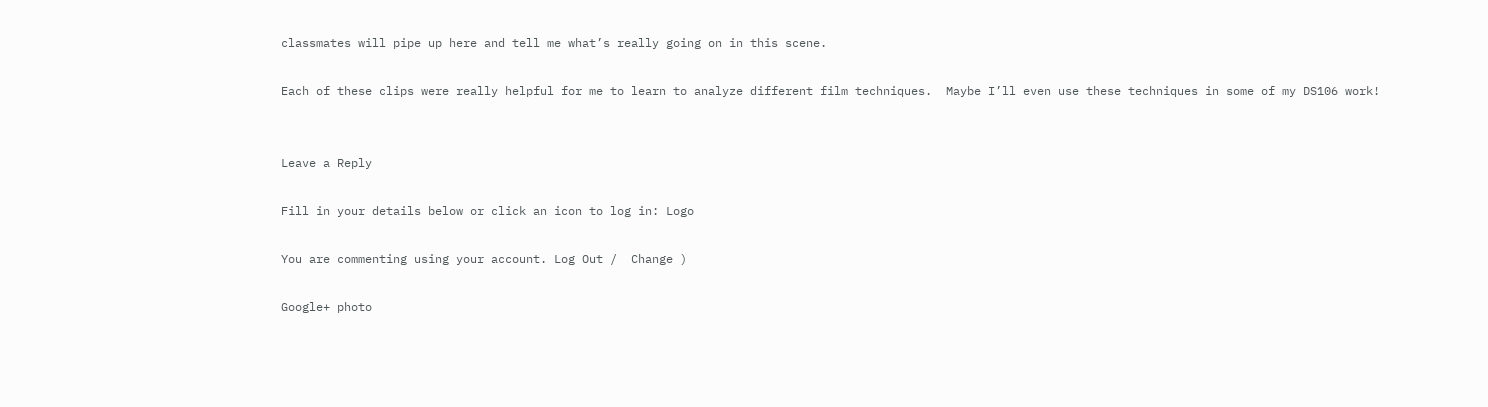classmates will pipe up here and tell me what’s really going on in this scene.

Each of these clips were really helpful for me to learn to analyze different film techniques.  Maybe I’ll even use these techniques in some of my DS106 work!


Leave a Reply

Fill in your details below or click an icon to log in: Logo

You are commenting using your account. Log Out /  Change )

Google+ photo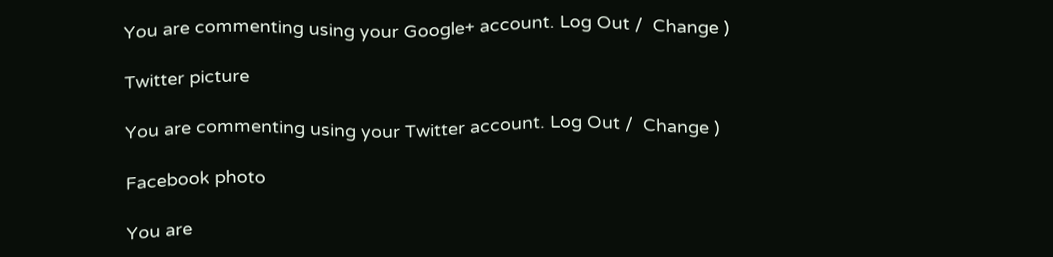You are commenting using your Google+ account. Log Out /  Change )

Twitter picture

You are commenting using your Twitter account. Log Out /  Change )

Facebook photo

You are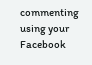commenting using your Facebook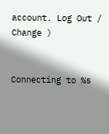account. Log Out /  Change )


Connecting to %s